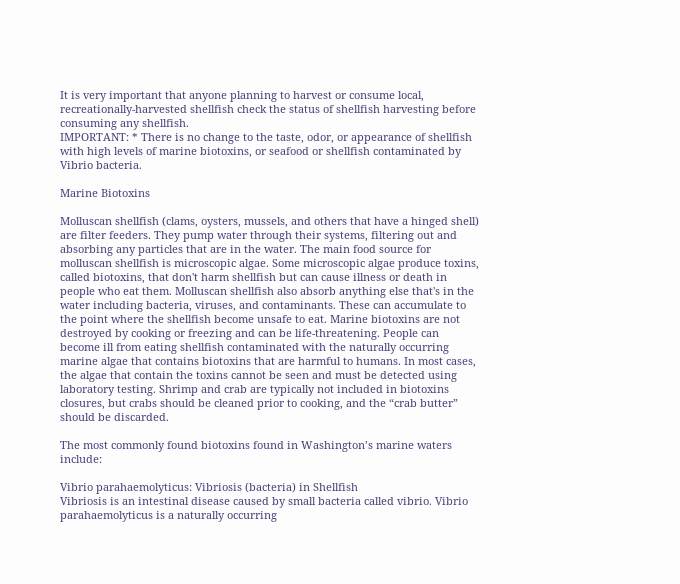It is very important that anyone planning to harvest or consume local, recreationally-harvested shellfish check the status of shellfish harvesting before consuming any shellfish.
IMPORTANT: * There is no change to the taste, odor, or appearance of shellfish with high levels of marine biotoxins, or seafood or shellfish contaminated by Vibrio bacteria.

Marine Biotoxins

Molluscan shellfish (clams, oysters, mussels, and others that have a hinged shell) are filter feeders. They pump water through their systems, filtering out and absorbing any particles that are in the water. The main food source for molluscan shellfish is microscopic algae. Some microscopic algae produce toxins, called biotoxins, that don't harm shellfish but can cause illness or death in people who eat them. Molluscan shellfish also absorb anything else that's in the water including bacteria, viruses, and contaminants. These can accumulate to the point where the shellfish become unsafe to eat. Marine biotoxins are not destroyed by cooking or freezing and can be life-threatening. People can become ill from eating shellfish contaminated with the naturally occurring marine algae that contains biotoxins that are harmful to humans. In most cases, the algae that contain the toxins cannot be seen and must be detected using laboratory testing. Shrimp and crab are typically not included in biotoxins closures, but crabs should be cleaned prior to cooking, and the “crab butter” should be discarded.

The most commonly found biotoxins found in Washington’s marine waters include:

Vibrio parahaemolyticus: Vibriosis (bacteria) in Shellfish
Vibriosis is an intestinal disease caused by small bacteria called vibrio. Vibrio parahaemolyticus is a naturally occurring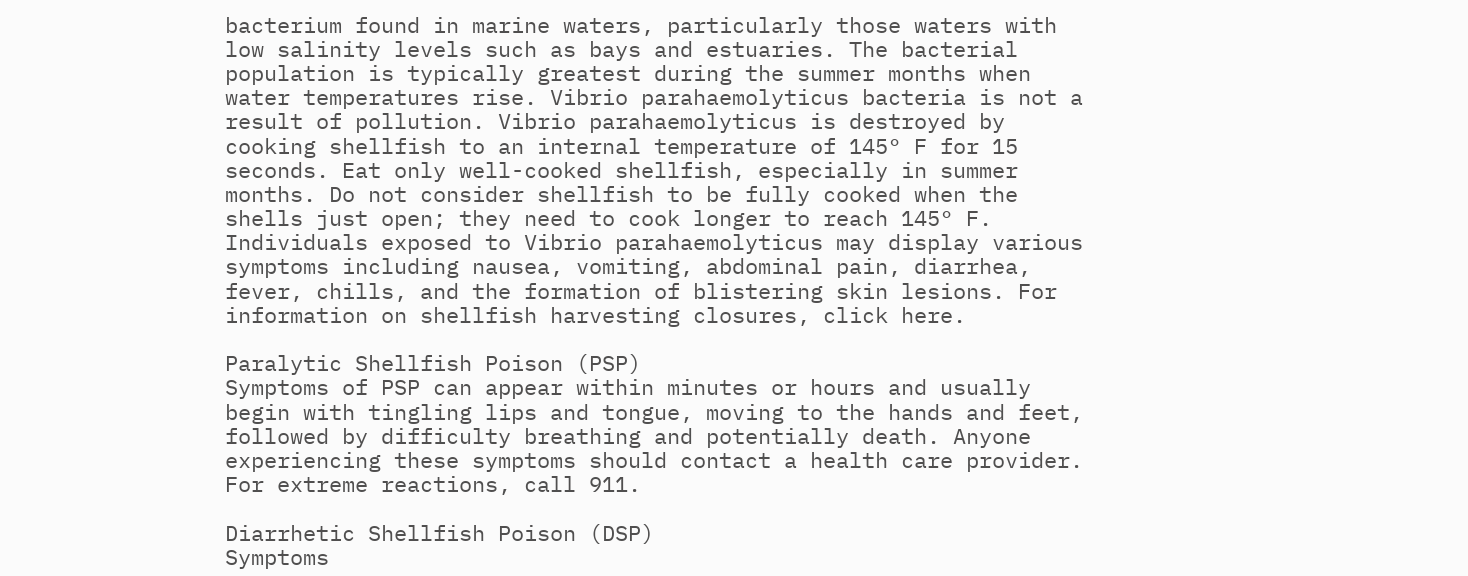bacterium found in marine waters, particularly those waters with low salinity levels such as bays and estuaries. The bacterial population is typically greatest during the summer months when water temperatures rise. Vibrio parahaemolyticus bacteria is not a result of pollution. Vibrio parahaemolyticus is destroyed by cooking shellfish to an internal temperature of 145° F for 15 seconds. Eat only well-cooked shellfish, especially in summer months. Do not consider shellfish to be fully cooked when the shells just open; they need to cook longer to reach 145° F. Individuals exposed to Vibrio parahaemolyticus may display various symptoms including nausea, vomiting, abdominal pain, diarrhea, fever, chills, and the formation of blistering skin lesions. For information on shellfish harvesting closures, click here.

Paralytic Shellfish Poison (PSP)
Symptoms of PSP can appear within minutes or hours and usually begin with tingling lips and tongue, moving to the hands and feet, followed by difficulty breathing and potentially death. Anyone experiencing these symptoms should contact a health care provider. For extreme reactions, call 911.

Diarrhetic Shellfish Poison (DSP)
Symptoms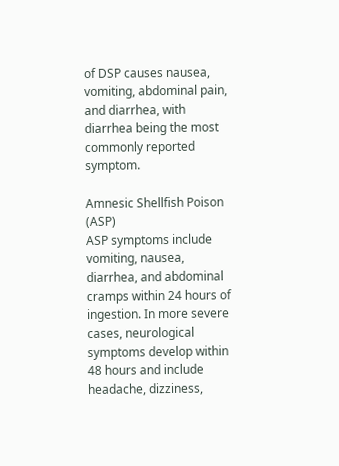of DSP causes nausea, vomiting, abdominal pain, and diarrhea, with diarrhea being the most commonly reported symptom.

Amnesic Shellfish Poison (ASP)
ASP symptoms include vomiting, nausea, diarrhea, and abdominal cramps within 24 hours of ingestion. In more severe cases, neurological symptoms develop within 48 hours and include headache, dizziness,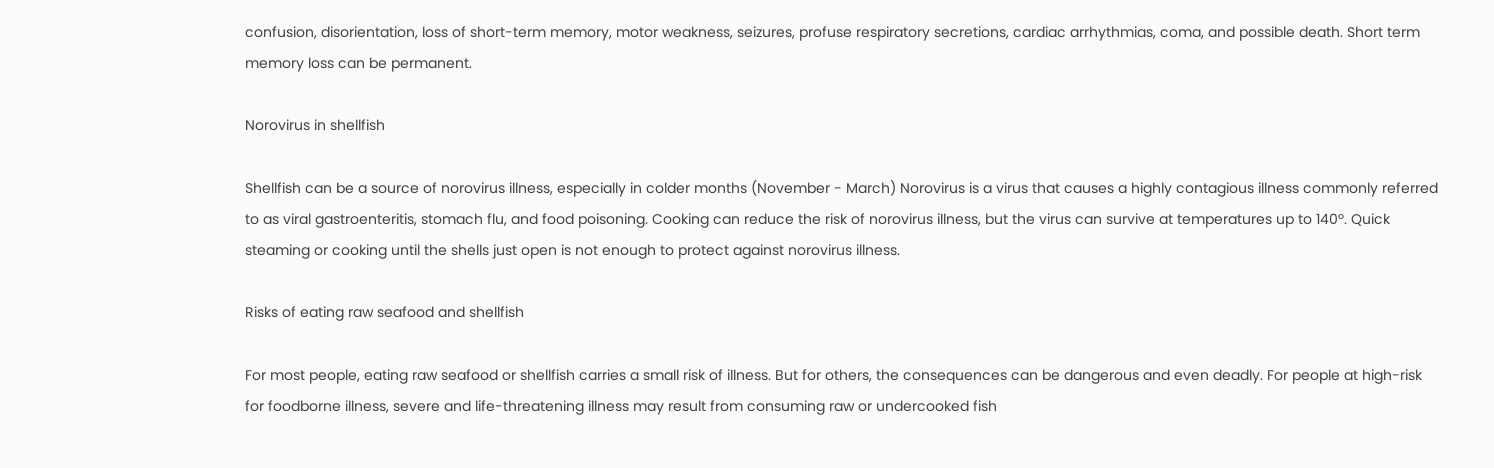confusion, disorientation, loss of short-term memory, motor weakness, seizures, profuse respiratory secretions, cardiac arrhythmias, coma, and possible death. Short term memory loss can be permanent.

Norovirus in shellfish

Shellfish can be a source of norovirus illness, especially in colder months (November - March) Norovirus is a virus that causes a highly contagious illness commonly referred to as viral gastroenteritis, stomach flu, and food poisoning. Cooking can reduce the risk of norovirus illness, but the virus can survive at temperatures up to 140º. Quick steaming or cooking until the shells just open is not enough to protect against norovirus illness.

Risks of eating raw seafood and shellfish

For most people, eating raw seafood or shellfish carries a small risk of illness. But for others, the consequences can be dangerous and even deadly. For people at high-risk for foodborne illness, severe and life-threatening illness may result from consuming raw or undercooked fish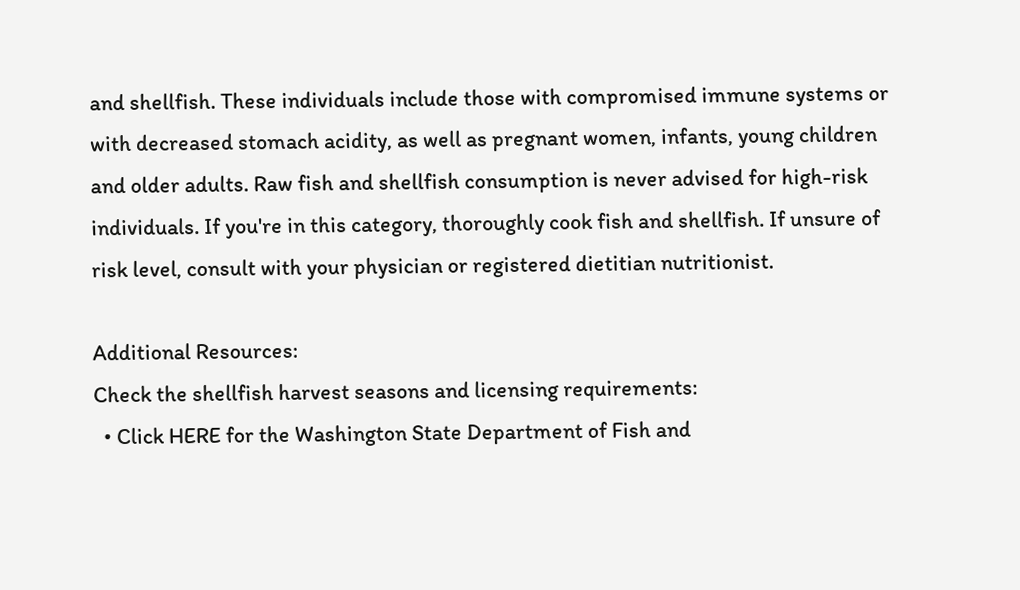and shellfish. These individuals include those with compromised immune systems or with decreased stomach acidity, as well as pregnant women, infants, young children and older adults. Raw fish and shellfish consumption is never advised for high-risk individuals. If you're in this category, thoroughly cook fish and shellfish. If unsure of risk level, consult with your physician or registered dietitian nutritionist.

Additional Resources:
Check the shellfish harvest seasons and licensing requirements:
  • Click HERE for the Washington State Department of Fish and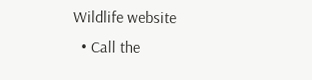Wildlife website
  • Call the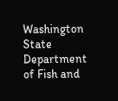Washington State Department of Fish and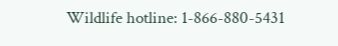Wildlife hotline: 1-866-880-5431